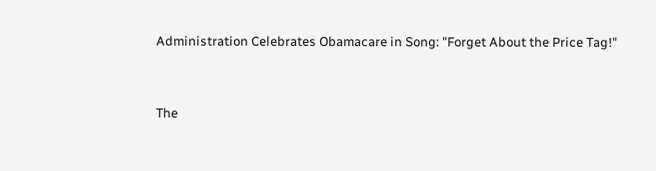Administration Celebrates Obamacare in Song: "Forget About the Price Tag!"


The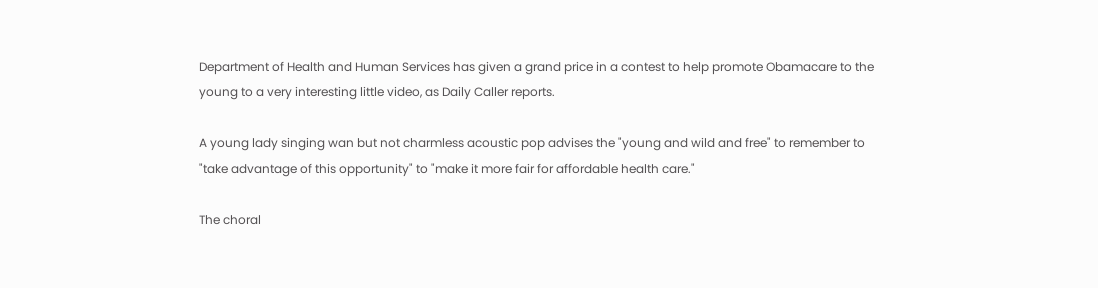Department of Health and Human Services has given a grand price in a contest to help promote Obamacare to the young to a very interesting little video, as Daily Caller reports.

A young lady singing wan but not charmless acoustic pop advises the "young and wild and free" to remember to "take advantage of this opportunity" to "make it more fair for affordable health care."

The choral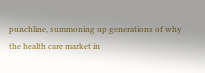punchline, summoning up generations of why the health care market in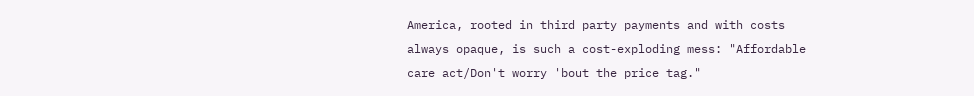America, rooted in third party payments and with costs always opaque, is such a cost-exploding mess: "Affordable care act/Don't worry 'bout the price tag."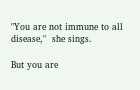"You are not immune to all disease,"  she sings.

But you are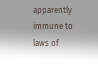apparently immune to laws of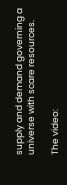supply and demand governing a universe with scare resources.

The video: